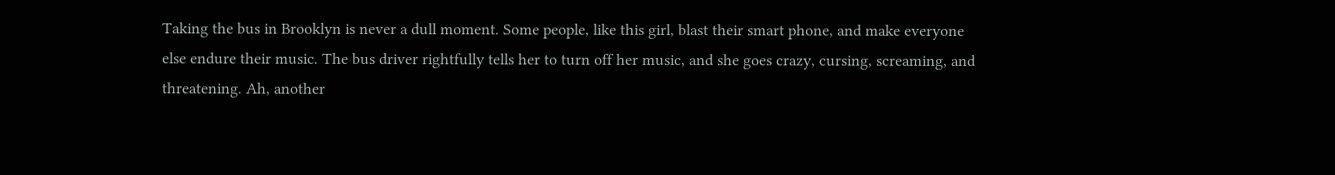Taking the bus in Brooklyn is never a dull moment. Some people, like this girl, blast their smart phone, and make everyone else endure their music. The bus driver rightfully tells her to turn off her music, and she goes crazy, cursing, screaming, and threatening. Ah, another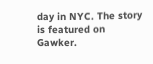day in NYC. The story is featured on Gawker.